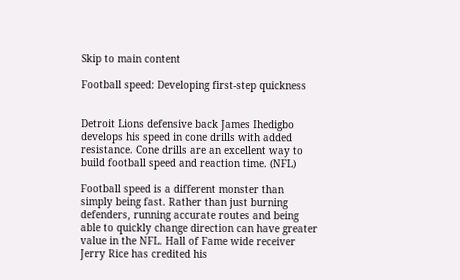Skip to main content

Football speed: Developing first-step quickness


Detroit Lions defensive back James Ihedigbo develops his speed in cone drills with added resistance. Cone drills are an excellent way to build football speed and reaction time. (NFL)

Football speed is a different monster than simply being fast. Rather than just burning defenders, running accurate routes and being able to quickly change direction can have greater value in the NFL. Hall of Fame wide receiver Jerry Rice has credited his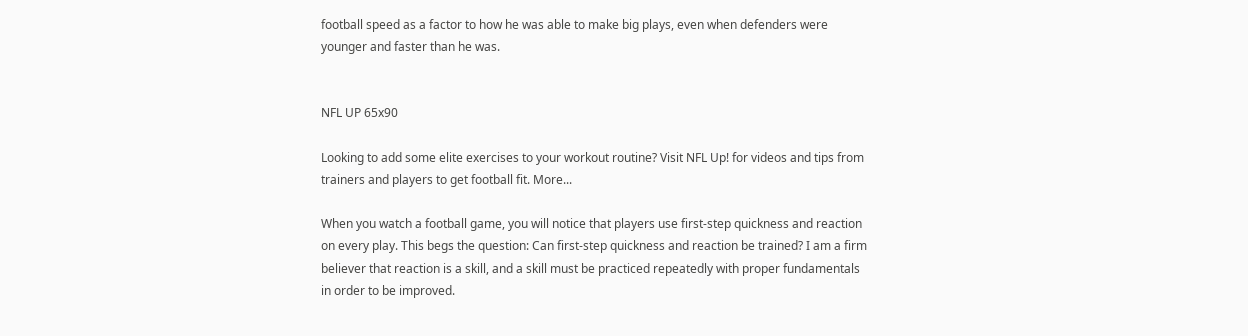football speed as a factor to how he was able to make big plays, even when defenders were younger and faster than he was.


NFL UP 65x90

Looking to add some elite exercises to your workout routine? Visit NFL Up! for videos and tips from trainers and players to get football fit. More...

When you watch a football game, you will notice that players use first-step quickness and reaction on every play. This begs the question: Can first-step quickness and reaction be trained? I am a firm believer that reaction is a skill, and a skill must be practiced repeatedly with proper fundamentals in order to be improved.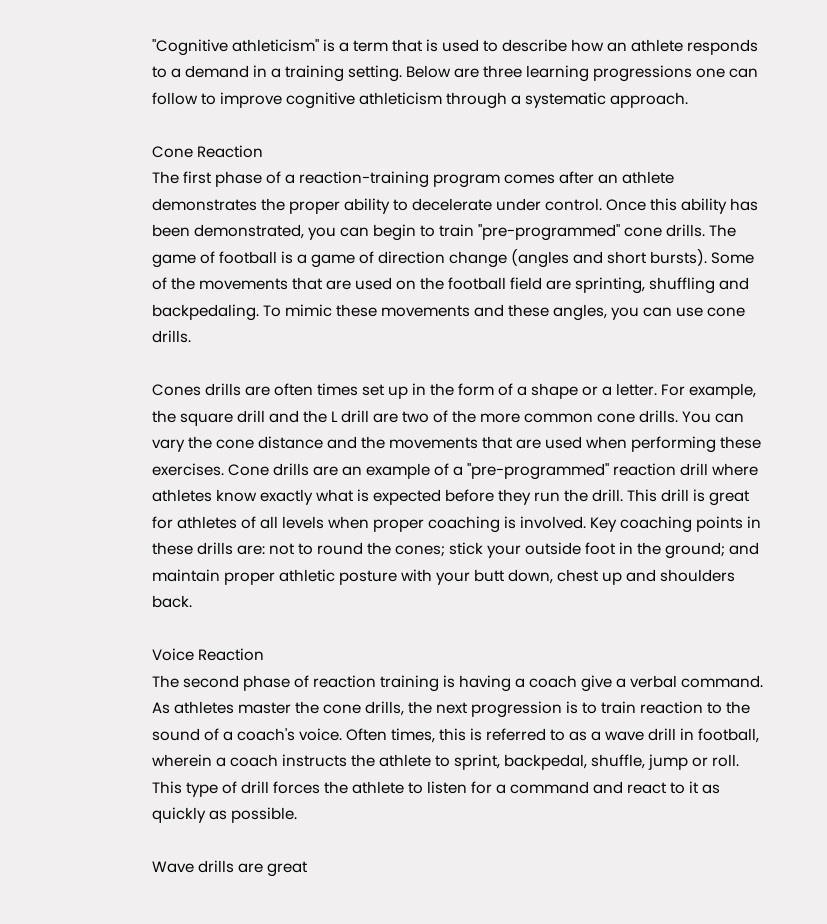"Cognitive athleticism" is a term that is used to describe how an athlete responds to a demand in a training setting. Below are three learning progressions one can follow to improve cognitive athleticism through a systematic approach.

Cone Reaction
The first phase of a reaction-training program comes after an athlete demonstrates the proper ability to decelerate under control. Once this ability has been demonstrated, you can begin to train "pre-programmed" cone drills. The game of football is a game of direction change (angles and short bursts). Some of the movements that are used on the football field are sprinting, shuffling and backpedaling. To mimic these movements and these angles, you can use cone drills.

Cones drills are often times set up in the form of a shape or a letter. For example, the square drill and the L drill are two of the more common cone drills. You can vary the cone distance and the movements that are used when performing these exercises. Cone drills are an example of a "pre-programmed" reaction drill where athletes know exactly what is expected before they run the drill. This drill is great for athletes of all levels when proper coaching is involved. Key coaching points in these drills are: not to round the cones; stick your outside foot in the ground; and maintain proper athletic posture with your butt down, chest up and shoulders back.

Voice Reaction
The second phase of reaction training is having a coach give a verbal command. As athletes master the cone drills, the next progression is to train reaction to the sound of a coach's voice. Often times, this is referred to as a wave drill in football, wherein a coach instructs the athlete to sprint, backpedal, shuffle, jump or roll. This type of drill forces the athlete to listen for a command and react to it as quickly as possible.

Wave drills are great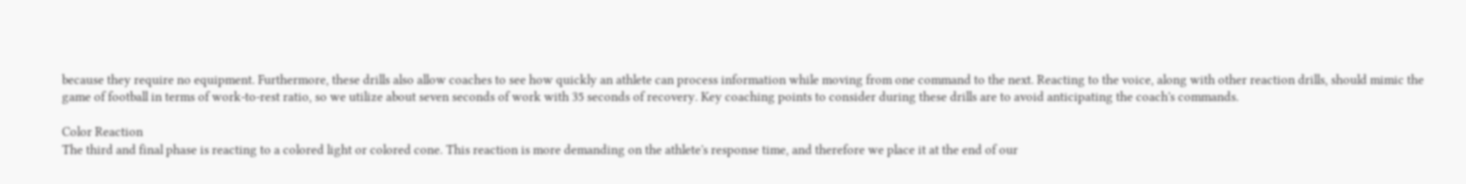because they require no equipment. Furthermore, these drills also allow coaches to see how quickly an athlete can process information while moving from one command to the next. Reacting to the voice, along with other reaction drills, should mimic the game of football in terms of work-to-rest ratio, so we utilize about seven seconds of work with 35 seconds of recovery. Key coaching points to consider during these drills are to avoid anticipating the coach's commands.

Color Reaction
The third and final phase is reacting to a colored light or colored cone. This reaction is more demanding on the athlete's response time, and therefore we place it at the end of our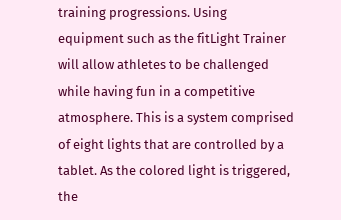training progressions. Using equipment such as the fitLight Trainer will allow athletes to be challenged while having fun in a competitive atmosphere. This is a system comprised of eight lights that are controlled by a tablet. As the colored light is triggered, the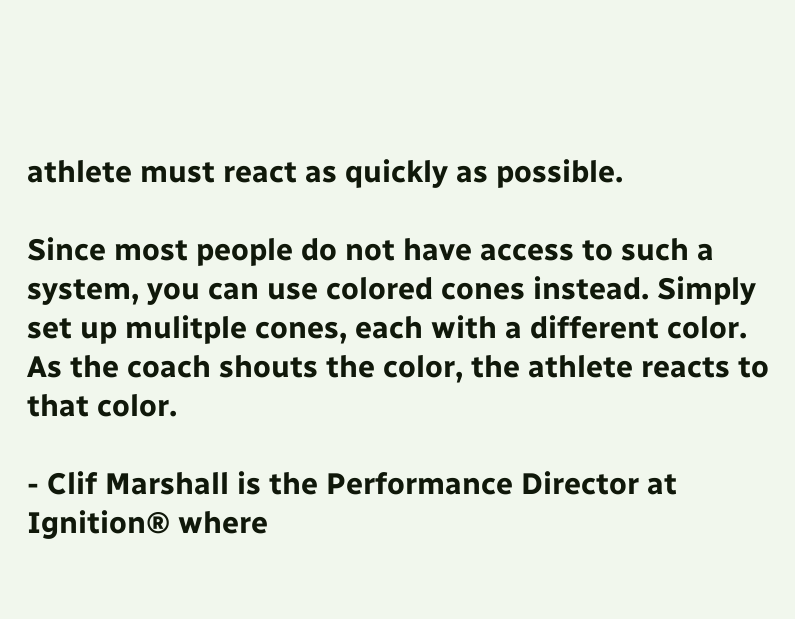athlete must react as quickly as possible.

Since most people do not have access to such a system, you can use colored cones instead. Simply set up mulitple cones, each with a different color. As the coach shouts the color, the athlete reacts to that color.

- Clif Marshall is the Performance Director at Ignition® where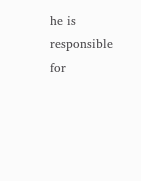he is responsible for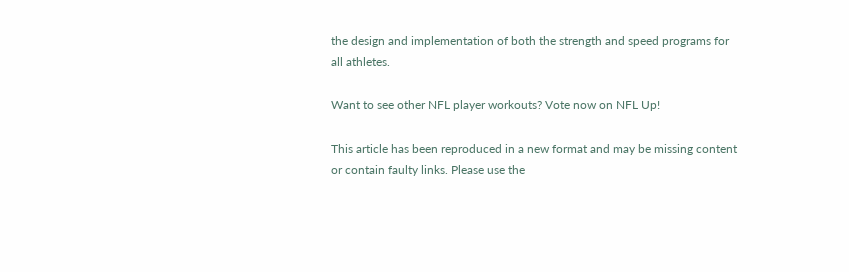the design and implementation of both the strength and speed programs for all athletes.

Want to see other NFL player workouts? Vote now on NFL Up!

This article has been reproduced in a new format and may be missing content or contain faulty links. Please use the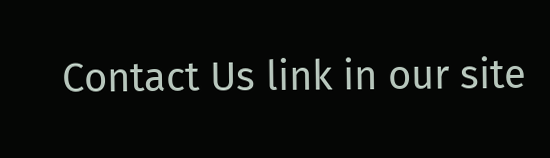Contact Us link in our site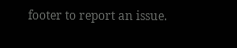footer to report an issue.